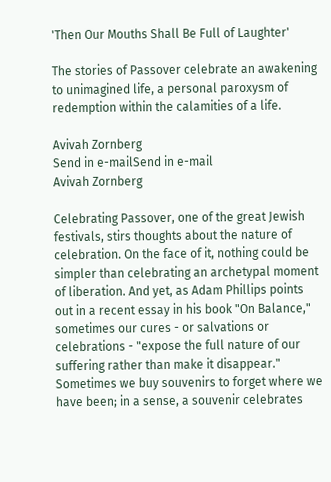'Then Our Mouths Shall Be Full of Laughter'

The stories of Passover celebrate an awakening to unimagined life, a personal paroxysm of redemption within the calamities of a life.

Avivah Zornberg
Send in e-mailSend in e-mail
Avivah Zornberg

Celebrating Passover, one of the great Jewish festivals, stirs thoughts about the nature of celebration. On the face of it, nothing could be simpler than celebrating an archetypal moment of liberation. And yet, as Adam Phillips points out in a recent essay in his book "On Balance," sometimes our cures - or salvations or celebrations - "expose the full nature of our suffering rather than make it disappear." Sometimes we buy souvenirs to forget where we have been; in a sense, a souvenir celebrates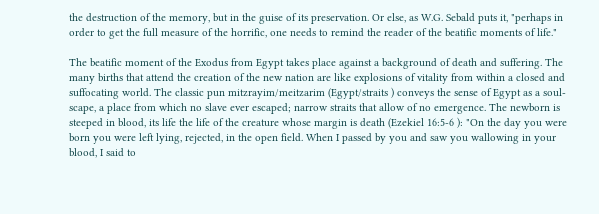the destruction of the memory, but in the guise of its preservation. Or else, as W.G. Sebald puts it, "perhaps in order to get the full measure of the horrific, one needs to remind the reader of the beatific moments of life."

The beatific moment of the Exodus from Egypt takes place against a background of death and suffering. The many births that attend the creation of the new nation are like explosions of vitality from within a closed and suffocating world. The classic pun mitzrayim/meitzarim (Egypt/straits ) conveys the sense of Egypt as a soul-scape, a place from which no slave ever escaped; narrow straits that allow of no emergence. The newborn is steeped in blood, its life the life of the creature whose margin is death (Ezekiel 16:5-6 ): "On the day you were born you were left lying, rejected, in the open field. When I passed by you and saw you wallowing in your blood, I said to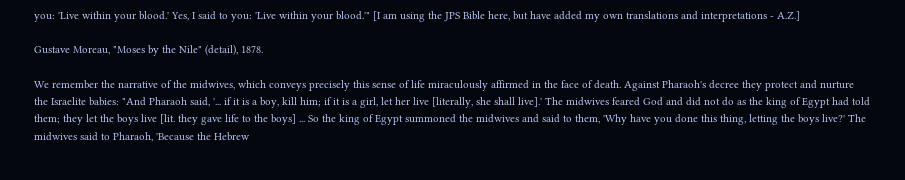you: 'Live within your blood.' Yes, I said to you: 'Live within your blood.'" [I am using the JPS Bible here, but have added my own translations and interpretations - A.Z.]

Gustave Moreau, "Moses by the Nile" (detail), 1878.

We remember the narrative of the midwives, which conveys precisely this sense of life miraculously affirmed in the face of death. Against Pharaoh's decree they protect and nurture the Israelite babies: "And Pharaoh said, '... if it is a boy, kill him; if it is a girl, let her live [literally, she shall live].' The midwives feared God and did not do as the king of Egypt had told them; they let the boys live [lit. they gave life to the boys] ... So the king of Egypt summoned the midwives and said to them, 'Why have you done this thing, letting the boys live?' The midwives said to Pharaoh, 'Because the Hebrew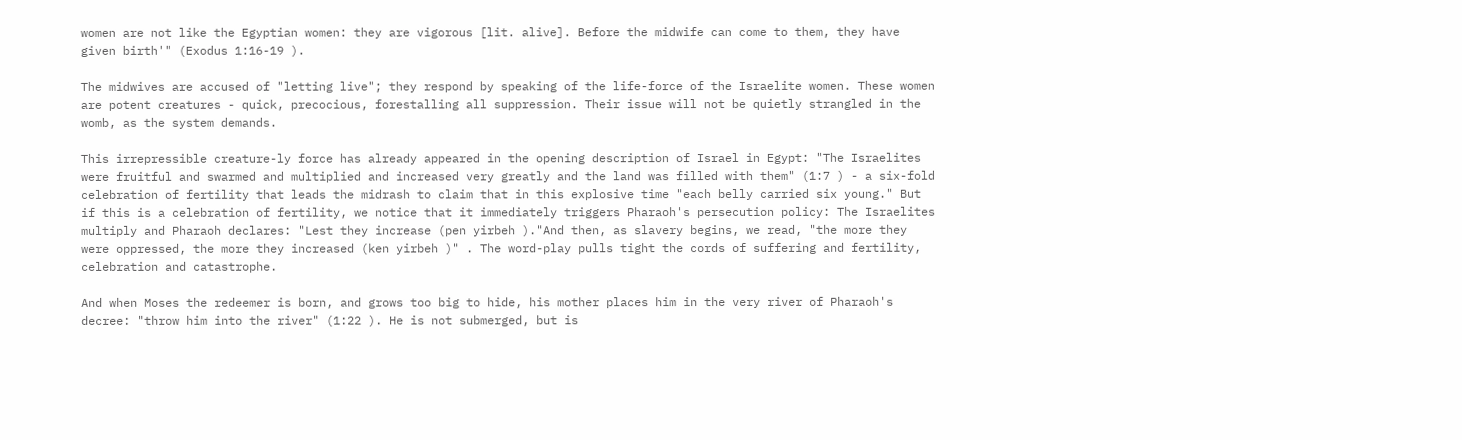women are not like the Egyptian women: they are vigorous [lit. alive]. Before the midwife can come to them, they have given birth'" (Exodus 1:16-19 ).

The midwives are accused of "letting live"; they respond by speaking of the life-force of the Israelite women. These women are potent creatures - quick, precocious, forestalling all suppression. Their issue will not be quietly strangled in the womb, as the system demands.

This irrepressible creature-ly force has already appeared in the opening description of Israel in Egypt: "The Israelites were fruitful and swarmed and multiplied and increased very greatly and the land was filled with them" (1:7 ) - a six-fold celebration of fertility that leads the midrash to claim that in this explosive time "each belly carried six young." But if this is a celebration of fertility, we notice that it immediately triggers Pharaoh's persecution policy: The Israelites multiply and Pharaoh declares: "Lest they increase (pen yirbeh )."And then, as slavery begins, we read, "the more they were oppressed, the more they increased (ken yirbeh )" . The word-play pulls tight the cords of suffering and fertility, celebration and catastrophe.

And when Moses the redeemer is born, and grows too big to hide, his mother places him in the very river of Pharaoh's decree: "throw him into the river" (1:22 ). He is not submerged, but is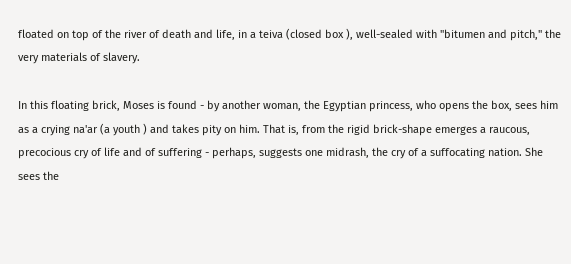floated on top of the river of death and life, in a teiva (closed box ), well-sealed with "bitumen and pitch," the very materials of slavery.

In this floating brick, Moses is found - by another woman, the Egyptian princess, who opens the box, sees him as a crying na'ar (a youth ) and takes pity on him. That is, from the rigid brick-shape emerges a raucous, precocious cry of life and of suffering - perhaps, suggests one midrash, the cry of a suffocating nation. She sees the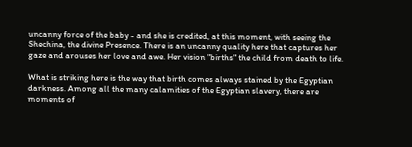uncanny force of the baby - and she is credited, at this moment, with seeing the Shechina, the divine Presence. There is an uncanny quality here that captures her gaze and arouses her love and awe. Her vision "births" the child from death to life.

What is striking here is the way that birth comes always stained by the Egyptian darkness. Among all the many calamities of the Egyptian slavery, there are moments of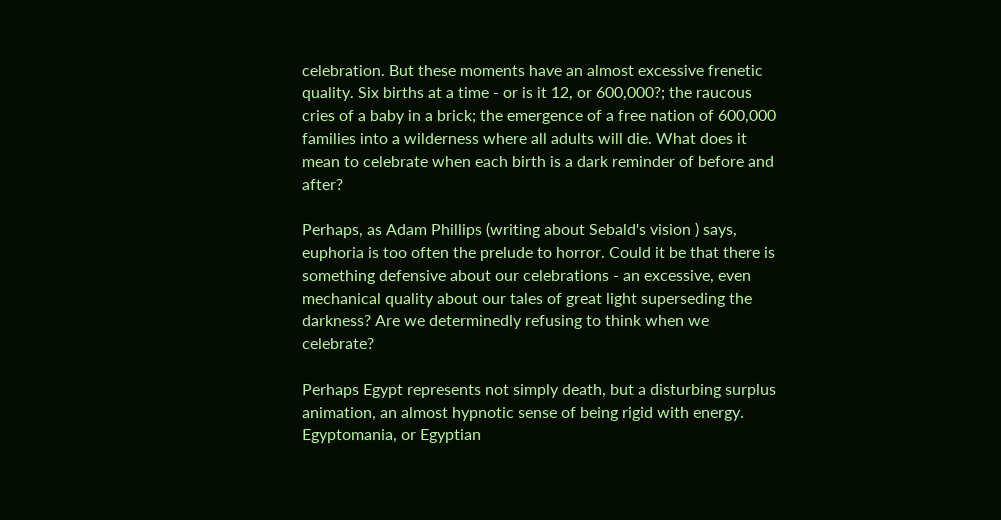celebration. But these moments have an almost excessive frenetic quality. Six births at a time - or is it 12, or 600,000?; the raucous cries of a baby in a brick; the emergence of a free nation of 600,000 families into a wilderness where all adults will die. What does it mean to celebrate when each birth is a dark reminder of before and after?

Perhaps, as Adam Phillips (writing about Sebald's vision ) says, euphoria is too often the prelude to horror. Could it be that there is something defensive about our celebrations - an excessive, even mechanical quality about our tales of great light superseding the darkness? Are we determinedly refusing to think when we celebrate?

Perhaps Egypt represents not simply death, but a disturbing surplus animation, an almost hypnotic sense of being rigid with energy. Egyptomania, or Egyptian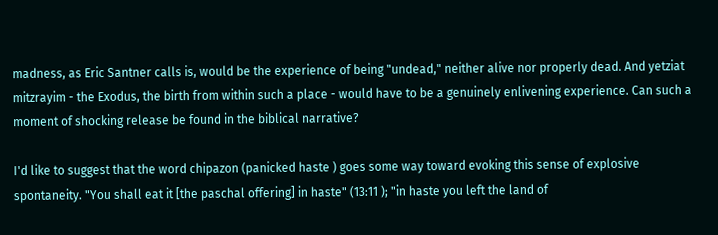madness, as Eric Santner calls is, would be the experience of being "undead," neither alive nor properly dead. And yetziat mitzrayim - the Exodus, the birth from within such a place - would have to be a genuinely enlivening experience. Can such a moment of shocking release be found in the biblical narrative?

I'd like to suggest that the word chipazon (panicked haste ) goes some way toward evoking this sense of explosive spontaneity. "You shall eat it [the paschal offering] in haste" (13:11 ); "in haste you left the land of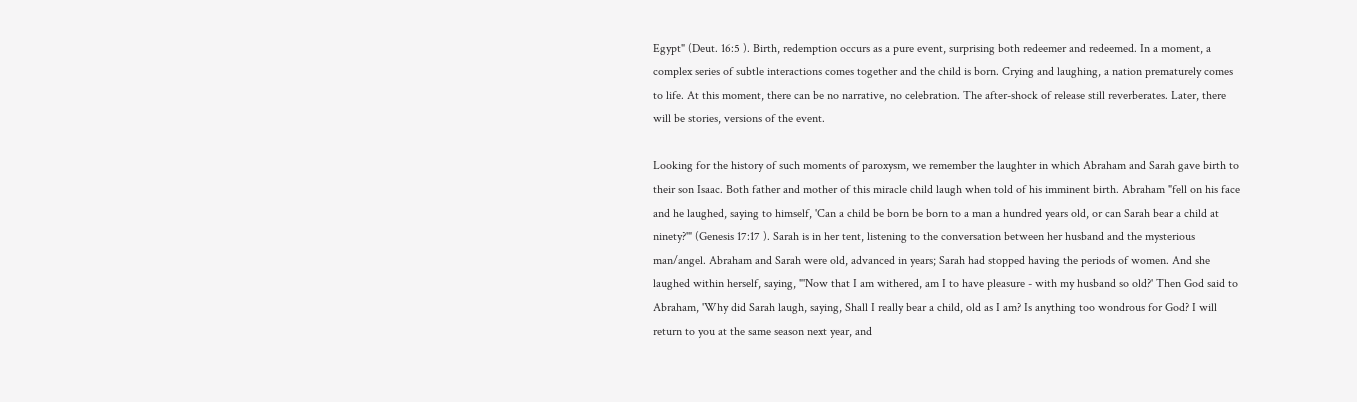Egypt" (Deut. 16:5 ). Birth, redemption occurs as a pure event, surprising both redeemer and redeemed. In a moment, a complex series of subtle interactions comes together and the child is born. Crying and laughing, a nation prematurely comes to life. At this moment, there can be no narrative, no celebration. The after-shock of release still reverberates. Later, there will be stories, versions of the event.

Looking for the history of such moments of paroxysm, we remember the laughter in which Abraham and Sarah gave birth to their son Isaac. Both father and mother of this miracle child laugh when told of his imminent birth. Abraham "fell on his face and he laughed, saying to himself, 'Can a child be born be born to a man a hundred years old, or can Sarah bear a child at ninety?'" (Genesis 17:17 ). Sarah is in her tent, listening to the conversation between her husband and the mysterious man/angel. Abraham and Sarah were old, advanced in years; Sarah had stopped having the periods of women. And she laughed within herself, saying, "'Now that I am withered, am I to have pleasure - with my husband so old?' Then God said to Abraham, 'Why did Sarah laugh, saying, Shall I really bear a child, old as I am? Is anything too wondrous for God? I will return to you at the same season next year, and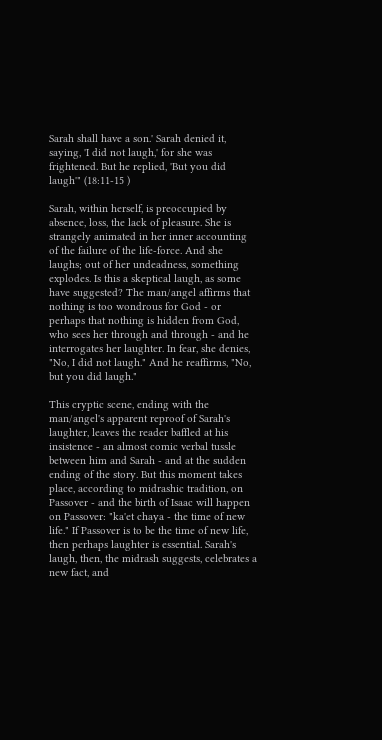Sarah shall have a son.' Sarah denied it, saying, 'I did not laugh,' for she was frightened. But he replied, 'But you did laugh'" (18:11-15 )

Sarah, within herself, is preoccupied by absence, loss, the lack of pleasure. She is strangely animated in her inner accounting of the failure of the life-force. And she laughs; out of her undeadness, something explodes. Is this a skeptical laugh, as some have suggested? The man/angel affirms that nothing is too wondrous for God - or perhaps that nothing is hidden from God, who sees her through and through - and he interrogates her laughter. In fear, she denies, "No, I did not laugh." And he reaffirms, "No, but you did laugh."

This cryptic scene, ending with the man/angel's apparent reproof of Sarah's laughter, leaves the reader baffled at his insistence - an almost comic verbal tussle between him and Sarah - and at the sudden ending of the story. But this moment takes place, according to midrashic tradition, on Passover - and the birth of Isaac will happen on Passover: "ka'et chaya - the time of new life." If Passover is to be the time of new life, then perhaps laughter is essential. Sarah's laugh, then, the midrash suggests, celebrates a new fact, and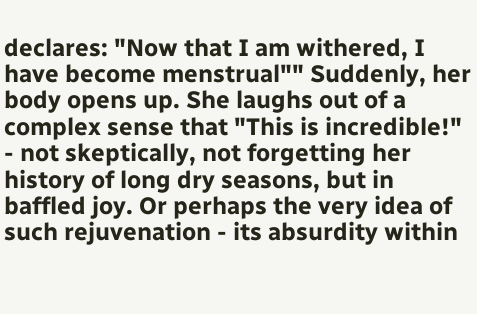declares: "Now that I am withered, I have become menstrual"" Suddenly, her body opens up. She laughs out of a complex sense that "This is incredible!" - not skeptically, not forgetting her history of long dry seasons, but in baffled joy. Or perhaps the very idea of such rejuvenation - its absurdity within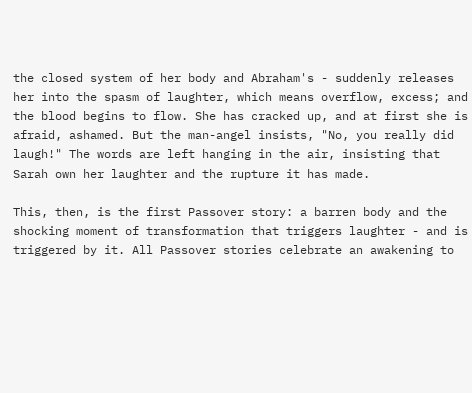the closed system of her body and Abraham's - suddenly releases her into the spasm of laughter, which means overflow, excess; and the blood begins to flow. She has cracked up, and at first she is afraid, ashamed. But the man-angel insists, "No, you really did laugh!" The words are left hanging in the air, insisting that Sarah own her laughter and the rupture it has made.

This, then, is the first Passover story: a barren body and the shocking moment of transformation that triggers laughter - and is triggered by it. All Passover stories celebrate an awakening to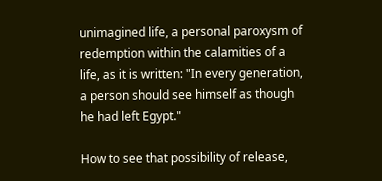unimagined life, a personal paroxysm of redemption within the calamities of a life, as it is written: "In every generation, a person should see himself as though he had left Egypt."

How to see that possibility of release,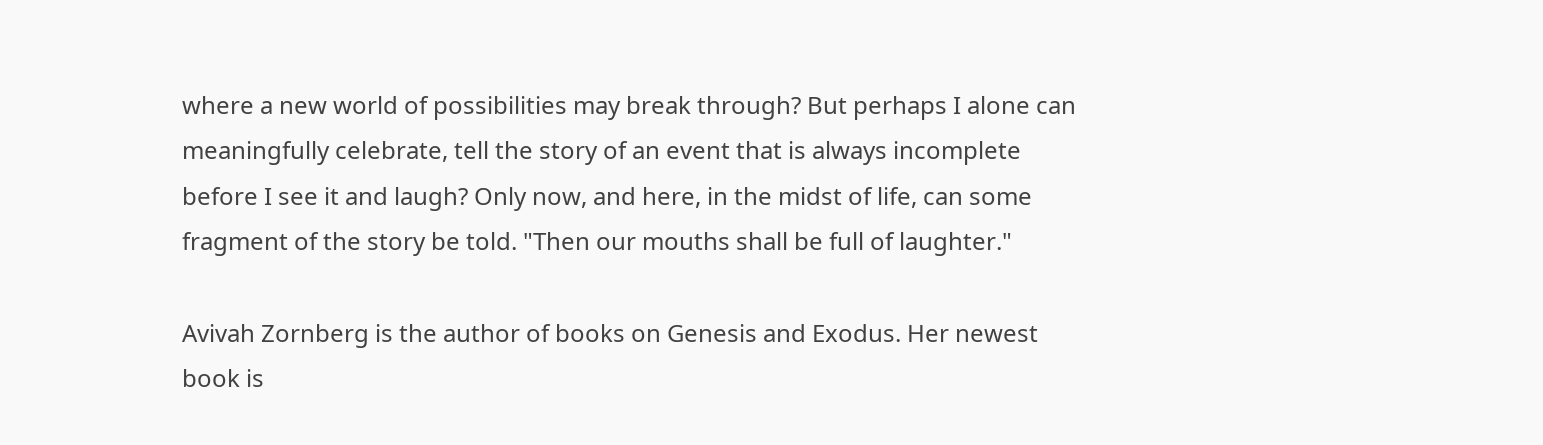where a new world of possibilities may break through? But perhaps I alone can meaningfully celebrate, tell the story of an event that is always incomplete before I see it and laugh? Only now, and here, in the midst of life, can some fragment of the story be told. "Then our mouths shall be full of laughter."

Avivah Zornberg is the author of books on Genesis and Exodus. Her newest book is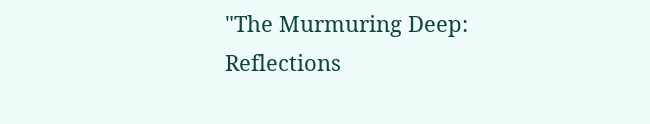"The Murmuring Deep: Reflections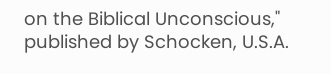on the Biblical Unconscious," published by Schocken, U.S.A.